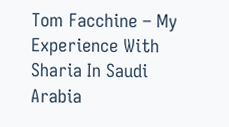Tom Facchine – My Experience With Sharia In Saudi Arabia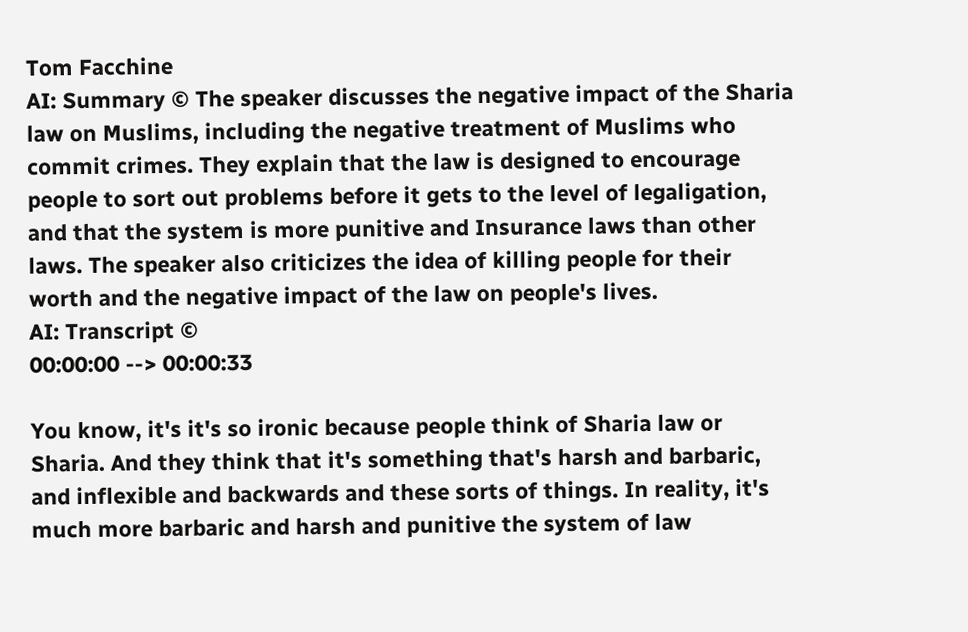Tom Facchine
AI: Summary © The speaker discusses the negative impact of the Sharia law on Muslims, including the negative treatment of Muslims who commit crimes. They explain that the law is designed to encourage people to sort out problems before it gets to the level of legaligation, and that the system is more punitive and Insurance laws than other laws. The speaker also criticizes the idea of killing people for their worth and the negative impact of the law on people's lives.
AI: Transcript ©
00:00:00 --> 00:00:33

You know, it's it's so ironic because people think of Sharia law or Sharia. And they think that it's something that's harsh and barbaric, and inflexible and backwards and these sorts of things. In reality, it's much more barbaric and harsh and punitive the system of law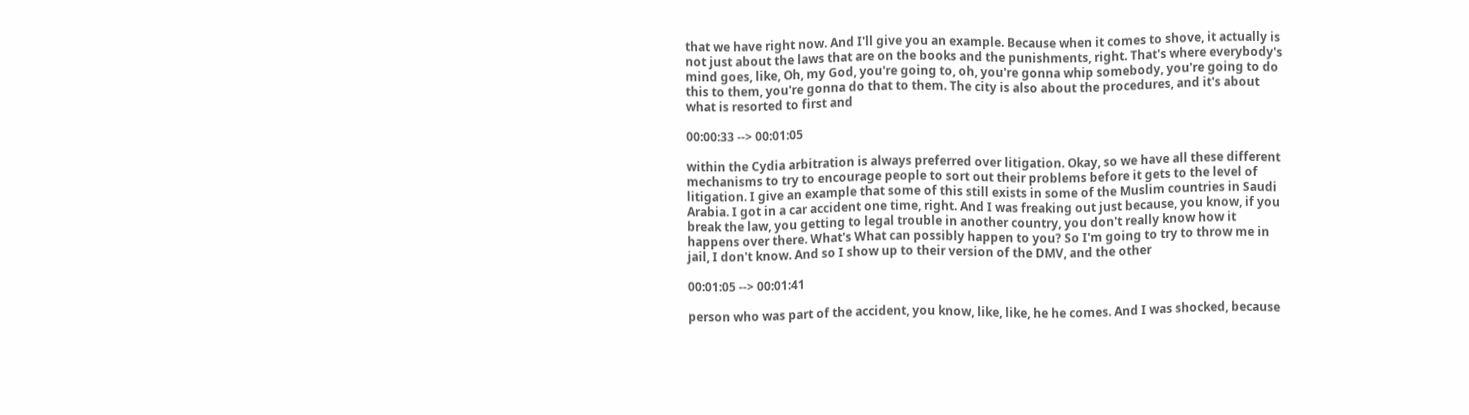that we have right now. And I'll give you an example. Because when it comes to shove, it actually is not just about the laws that are on the books and the punishments, right. That's where everybody's mind goes, like, Oh, my God, you're going to, oh, you're gonna whip somebody, you're going to do this to them, you're gonna do that to them. The city is also about the procedures, and it's about what is resorted to first and

00:00:33 --> 00:01:05

within the Cydia arbitration is always preferred over litigation. Okay, so we have all these different mechanisms to try to encourage people to sort out their problems before it gets to the level of litigation. I give an example that some of this still exists in some of the Muslim countries in Saudi Arabia. I got in a car accident one time, right. And I was freaking out just because, you know, if you break the law, you getting to legal trouble in another country, you don't really know how it happens over there. What's What can possibly happen to you? So I'm going to try to throw me in jail, I don't know. And so I show up to their version of the DMV, and the other

00:01:05 --> 00:01:41

person who was part of the accident, you know, like, like, he he comes. And I was shocked, because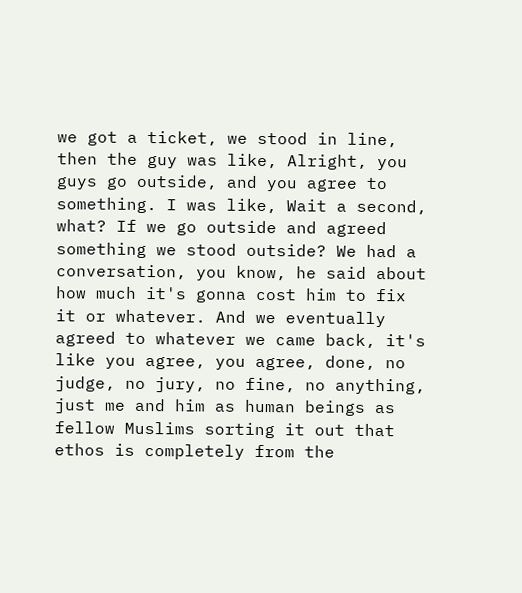we got a ticket, we stood in line, then the guy was like, Alright, you guys go outside, and you agree to something. I was like, Wait a second, what? If we go outside and agreed something we stood outside? We had a conversation, you know, he said about how much it's gonna cost him to fix it or whatever. And we eventually agreed to whatever we came back, it's like you agree, you agree, done, no judge, no jury, no fine, no anything, just me and him as human beings as fellow Muslims sorting it out that ethos is completely from the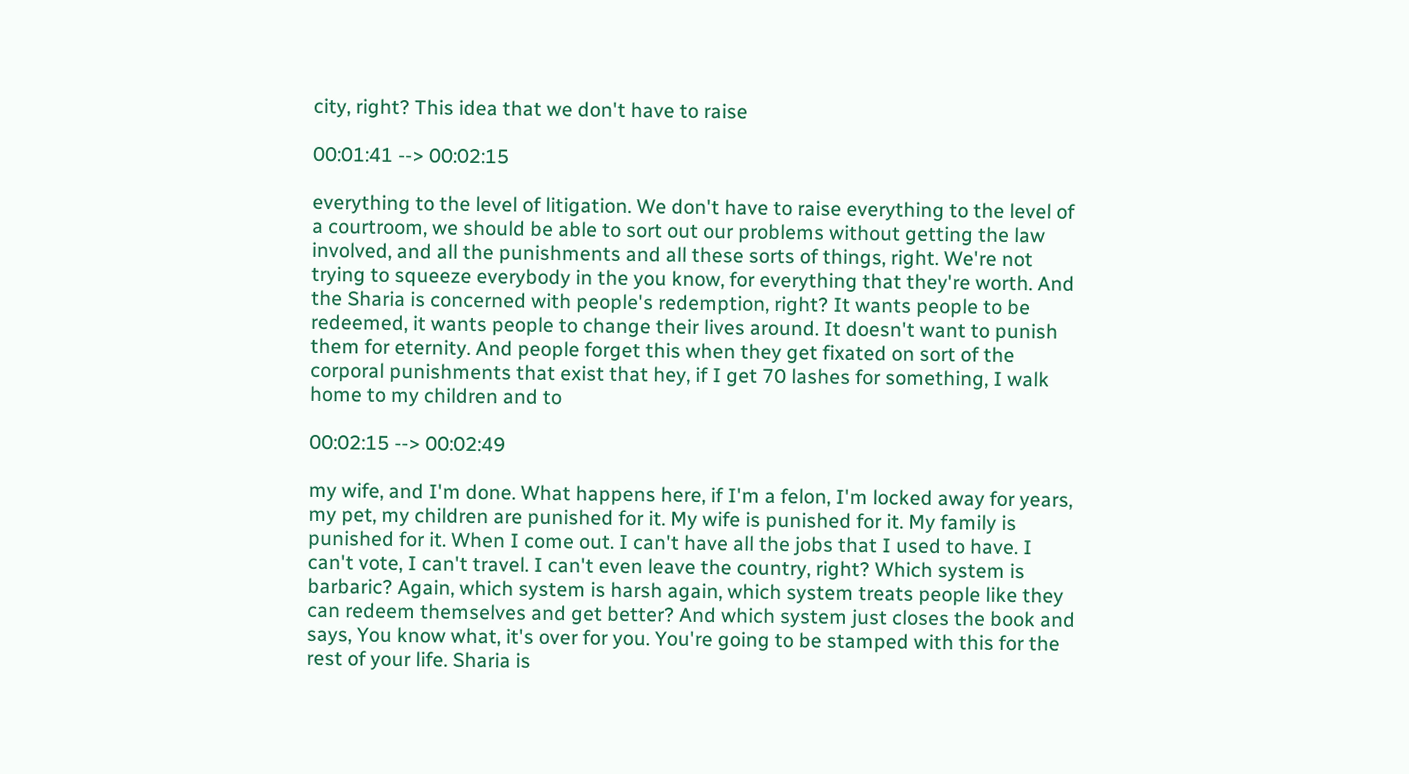city, right? This idea that we don't have to raise

00:01:41 --> 00:02:15

everything to the level of litigation. We don't have to raise everything to the level of a courtroom, we should be able to sort out our problems without getting the law involved, and all the punishments and all these sorts of things, right. We're not trying to squeeze everybody in the you know, for everything that they're worth. And the Sharia is concerned with people's redemption, right? It wants people to be redeemed, it wants people to change their lives around. It doesn't want to punish them for eternity. And people forget this when they get fixated on sort of the corporal punishments that exist that hey, if I get 70 lashes for something, I walk home to my children and to

00:02:15 --> 00:02:49

my wife, and I'm done. What happens here, if I'm a felon, I'm locked away for years, my pet, my children are punished for it. My wife is punished for it. My family is punished for it. When I come out. I can't have all the jobs that I used to have. I can't vote, I can't travel. I can't even leave the country, right? Which system is barbaric? Again, which system is harsh again, which system treats people like they can redeem themselves and get better? And which system just closes the book and says, You know what, it's over for you. You're going to be stamped with this for the rest of your life. Sharia is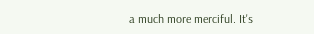a much more merciful. It's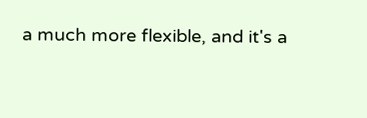a much more flexible, and it's a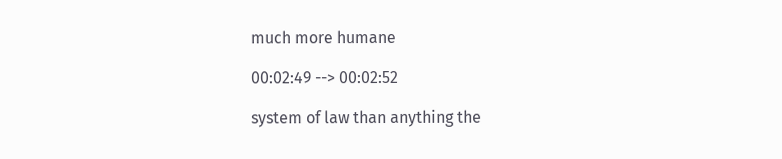much more humane

00:02:49 --> 00:02:52

system of law than anything the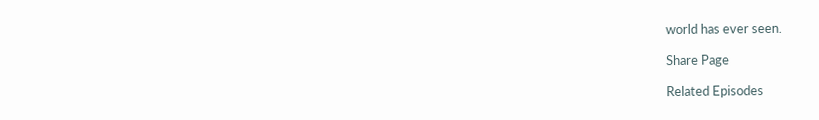world has ever seen.

Share Page

Related Episodes